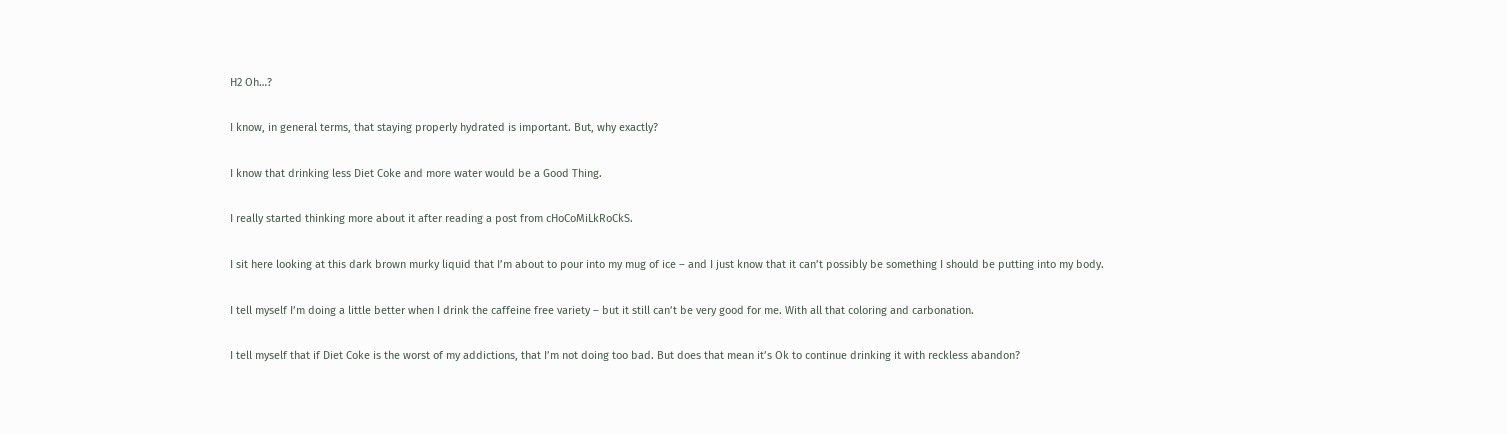H2 Oh…?

I know, in general terms, that staying properly hydrated is important. But, why exactly?

I know that drinking less Diet Coke and more water would be a Good Thing.

I really started thinking more about it after reading a post from cHoCoMiLkRoCkS.

I sit here looking at this dark brown murky liquid that I’m about to pour into my mug of ice – and I just know that it can’t possibly be something I should be putting into my body.

I tell myself I’m doing a little better when I drink the caffeine free variety – but it still can’t be very good for me. With all that coloring and carbonation.

I tell myself that if Diet Coke is the worst of my addictions, that I’m not doing too bad. But does that mean it’s Ok to continue drinking it with reckless abandon?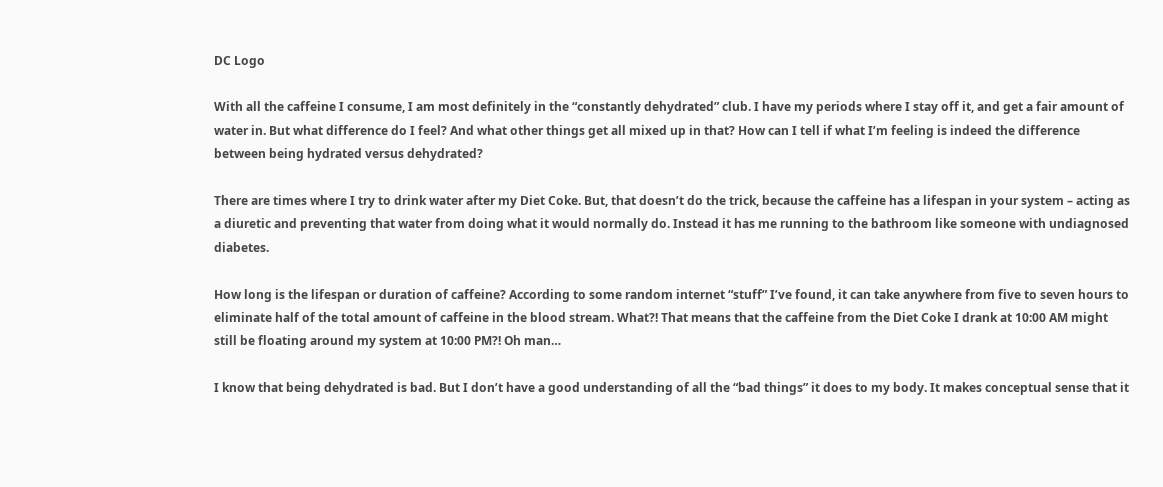DC Logo

With all the caffeine I consume, I am most definitely in the “constantly dehydrated” club. I have my periods where I stay off it, and get a fair amount of water in. But what difference do I feel? And what other things get all mixed up in that? How can I tell if what I’m feeling is indeed the difference between being hydrated versus dehydrated?

There are times where I try to drink water after my Diet Coke. But, that doesn’t do the trick, because the caffeine has a lifespan in your system – acting as a diuretic and preventing that water from doing what it would normally do. Instead it has me running to the bathroom like someone with undiagnosed diabetes.

How long is the lifespan or duration of caffeine? According to some random internet “stuff” I’ve found, it can take anywhere from five to seven hours to eliminate half of the total amount of caffeine in the blood stream. What?! That means that the caffeine from the Diet Coke I drank at 10:00 AM might still be floating around my system at 10:00 PM?! Oh man…

I know that being dehydrated is bad. But I don’t have a good understanding of all the “bad things” it does to my body. It makes conceptual sense that it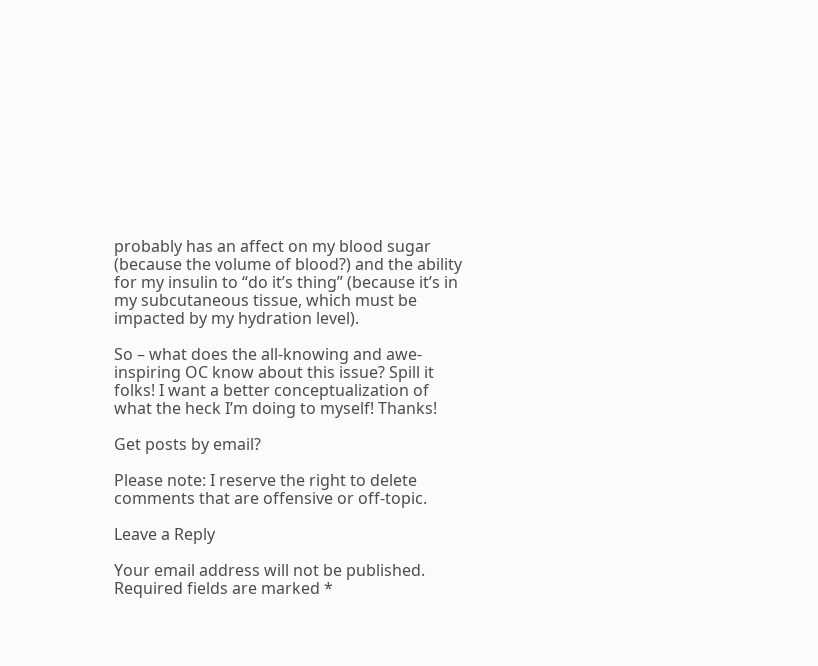probably has an affect on my blood sugar (because the volume of blood?) and the ability for my insulin to “do it’s thing” (because it’s in my subcutaneous tissue, which must be impacted by my hydration level).

So – what does the all-knowing and awe-inspiring OC know about this issue? Spill it folks! I want a better conceptualization of what the heck I’m doing to myself! Thanks!

Get posts by email?

Please note: I reserve the right to delete comments that are offensive or off-topic.

Leave a Reply

Your email address will not be published. Required fields are marked *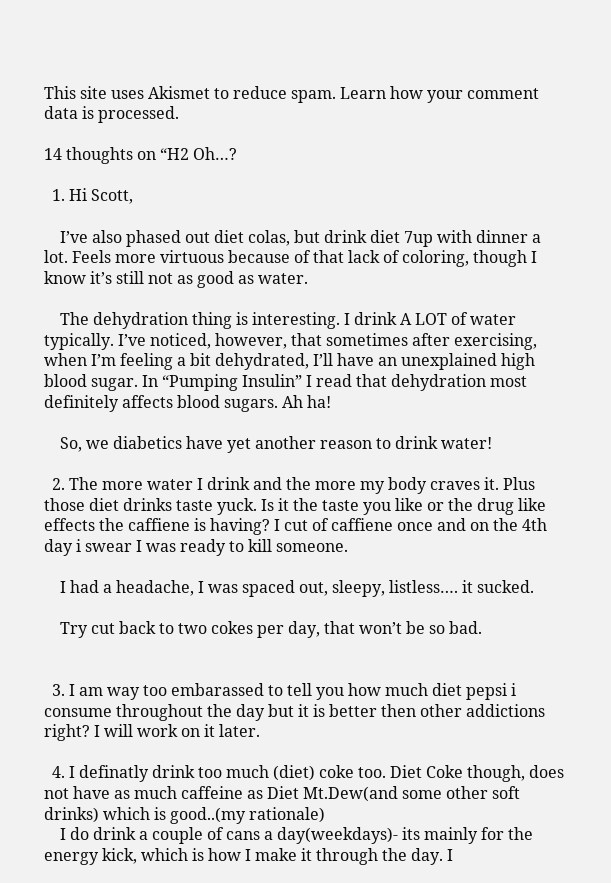This site uses Akismet to reduce spam. Learn how your comment data is processed.

14 thoughts on “H2 Oh…?

  1. Hi Scott,

    I’ve also phased out diet colas, but drink diet 7up with dinner a lot. Feels more virtuous because of that lack of coloring, though I know it’s still not as good as water.

    The dehydration thing is interesting. I drink A LOT of water typically. I’ve noticed, however, that sometimes after exercising, when I’m feeling a bit dehydrated, I’ll have an unexplained high blood sugar. In “Pumping Insulin” I read that dehydration most definitely affects blood sugars. Ah ha!

    So, we diabetics have yet another reason to drink water!

  2. The more water I drink and the more my body craves it. Plus those diet drinks taste yuck. Is it the taste you like or the drug like effects the caffiene is having? I cut of caffiene once and on the 4th day i swear I was ready to kill someone.

    I had a headache, I was spaced out, sleepy, listless…. it sucked.

    Try cut back to two cokes per day, that won’t be so bad.


  3. I am way too embarassed to tell you how much diet pepsi i consume throughout the day but it is better then other addictions right? I will work on it later.

  4. I definatly drink too much (diet) coke too. Diet Coke though, does not have as much caffeine as Diet Mt.Dew(and some other soft drinks) which is good..(my rationale)
    I do drink a couple of cans a day(weekdays)- its mainly for the energy kick, which is how I make it through the day. I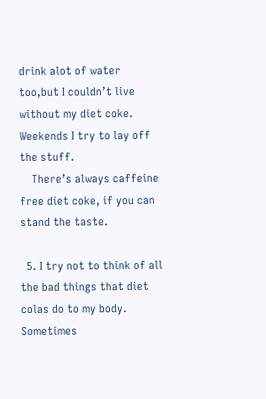drink alot of water too,but I couldn’t live without my diet coke. Weekends I try to lay off the stuff.
    There’s always caffeine free diet coke, if you can stand the taste.

  5. I try not to think of all the bad things that diet colas do to my body. Sometimes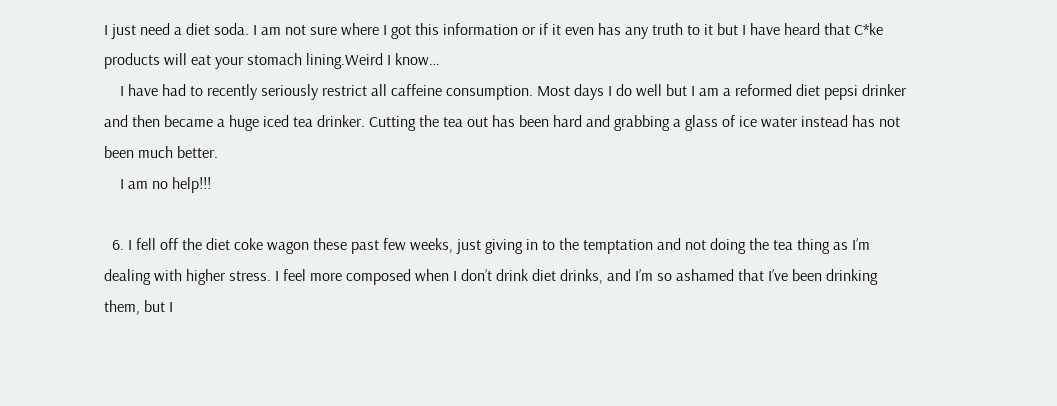I just need a diet soda. I am not sure where I got this information or if it even has any truth to it but I have heard that C*ke products will eat your stomach lining.Weird I know…
    I have had to recently seriously restrict all caffeine consumption. Most days I do well but I am a reformed diet pepsi drinker and then became a huge iced tea drinker. Cutting the tea out has been hard and grabbing a glass of ice water instead has not been much better.
    I am no help!!!

  6. I fell off the diet coke wagon these past few weeks, just giving in to the temptation and not doing the tea thing as I’m dealing with higher stress. I feel more composed when I don’t drink diet drinks, and I’m so ashamed that I’ve been drinking them, but I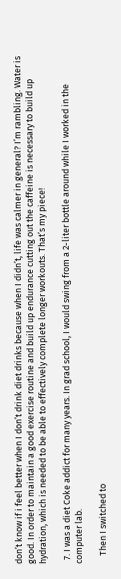don’t know if i feel better when I don’t drink diet drinks because when I didn’t, life was calmer in general? I’m rambling. Water is good. In order to maintain a good exercise routine and build up endurance cutting out the caffeine is necessary to build up hydration, which is needed to be able to effectively complete longer workouts. That’s my piece!

  7. I was a diet Coke addict for many years. In grad school, I would swing from a 2-liter bottle around while I worked in the computer lab.

    Then I switched to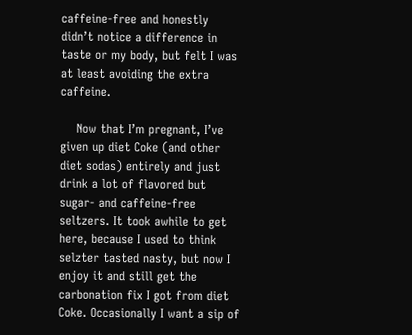caffeine-free and honestly didn’t notice a difference in taste or my body, but felt I was at least avoiding the extra caffeine.

    Now that I’m pregnant, I’ve given up diet Coke (and other diet sodas) entirely and just drink a lot of flavored but sugar- and caffeine-free seltzers. It took awhile to get here, because I used to think selzter tasted nasty, but now I enjoy it and still get the carbonation fix I got from diet Coke. Occasionally I want a sip of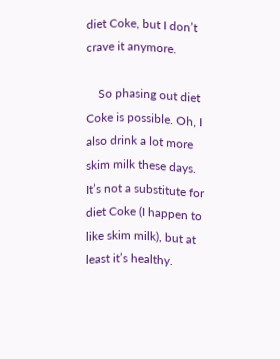diet Coke, but I don’t crave it anymore.

    So phasing out diet Coke is possible. Oh, I also drink a lot more skim milk these days. It’s not a substitute for diet Coke (I happen to like skim milk), but at least it’s healthy.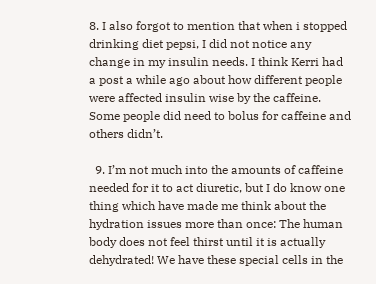8. I also forgot to mention that when i stopped drinking diet pepsi, I did not notice any change in my insulin needs. I think Kerri had a post a while ago about how different people were affected insulin wise by the caffeine. Some people did need to bolus for caffeine and others didn’t.

  9. I’m not much into the amounts of caffeine needed for it to act diuretic, but I do know one thing which have made me think about the hydration issues more than once: The human body does not feel thirst until it is actually dehydrated! We have these special cells in the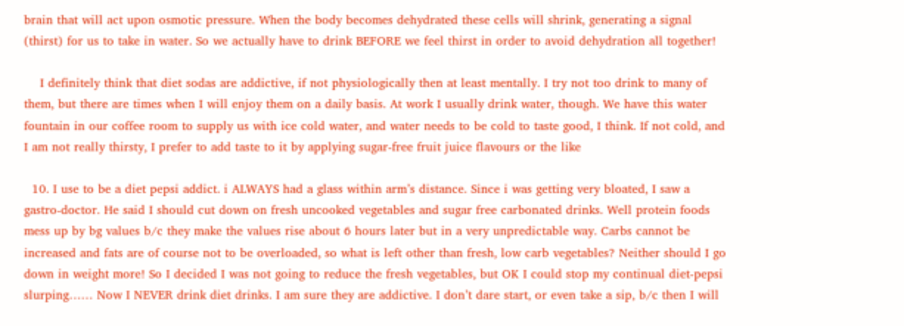brain that will act upon osmotic pressure. When the body becomes dehydrated these cells will shrink, generating a signal (thirst) for us to take in water. So we actually have to drink BEFORE we feel thirst in order to avoid dehydration all together!

    I definitely think that diet sodas are addictive, if not physiologically then at least mentally. I try not too drink to many of them, but there are times when I will enjoy them on a daily basis. At work I usually drink water, though. We have this water fountain in our coffee room to supply us with ice cold water, and water needs to be cold to taste good, I think. If not cold, and I am not really thirsty, I prefer to add taste to it by applying sugar-free fruit juice flavours or the like

  10. I use to be a diet pepsi addict. i ALWAYS had a glass within arm’s distance. Since i was getting very bloated, I saw a gastro-doctor. He said I should cut down on fresh uncooked vegetables and sugar free carbonated drinks. Well protein foods mess up by bg values b/c they make the values rise about 6 hours later but in a very unpredictable way. Carbs cannot be increased and fats are of course not to be overloaded, so what is left other than fresh, low carb vegetables? Neither should I go down in weight more! So I decided I was not going to reduce the fresh vegetables, but OK I could stop my continual diet-pepsi slurping…… Now I NEVER drink diet drinks. I am sure they are addictive. I don’t dare start, or even take a sip, b/c then I will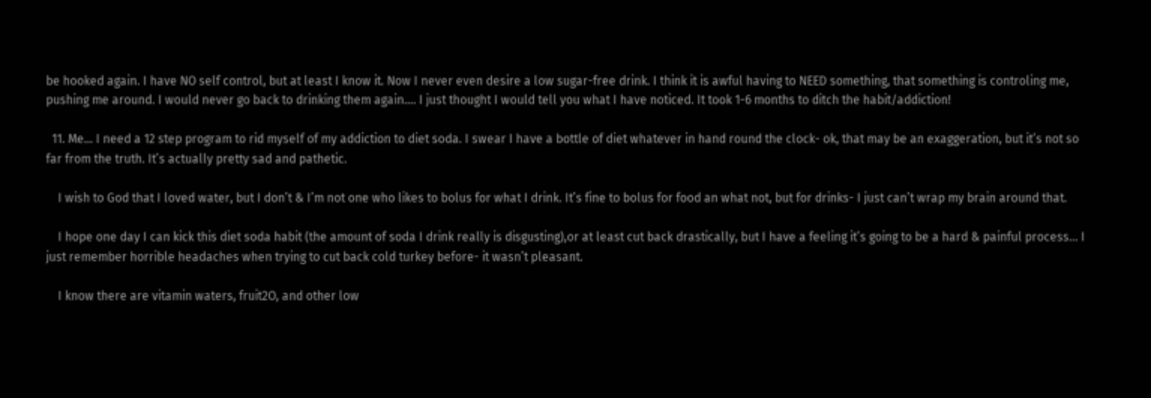be hooked again. I have NO self control, but at least I know it. Now I never even desire a low sugar-free drink. I think it is awful having to NEED something, that something is controling me, pushing me around. I would never go back to drinking them again…. I just thought I would tell you what I have noticed. It took 1-6 months to ditch the habit/addiction!

  11. Me… I need a 12 step program to rid myself of my addiction to diet soda. I swear I have a bottle of diet whatever in hand round the clock- ok, that may be an exaggeration, but it’s not so far from the truth. It’s actually pretty sad and pathetic.

    I wish to God that I loved water, but I don’t & I’m not one who likes to bolus for what I drink. It’s fine to bolus for food an what not, but for drinks- I just can’t wrap my brain around that.

    I hope one day I can kick this diet soda habit (the amount of soda I drink really is disgusting),or at least cut back drastically, but I have a feeling it’s going to be a hard & painful process… I just remember horrible headaches when trying to cut back cold turkey before- it wasn’t pleasant.

    I know there are vitamin waters, fruit2O, and other low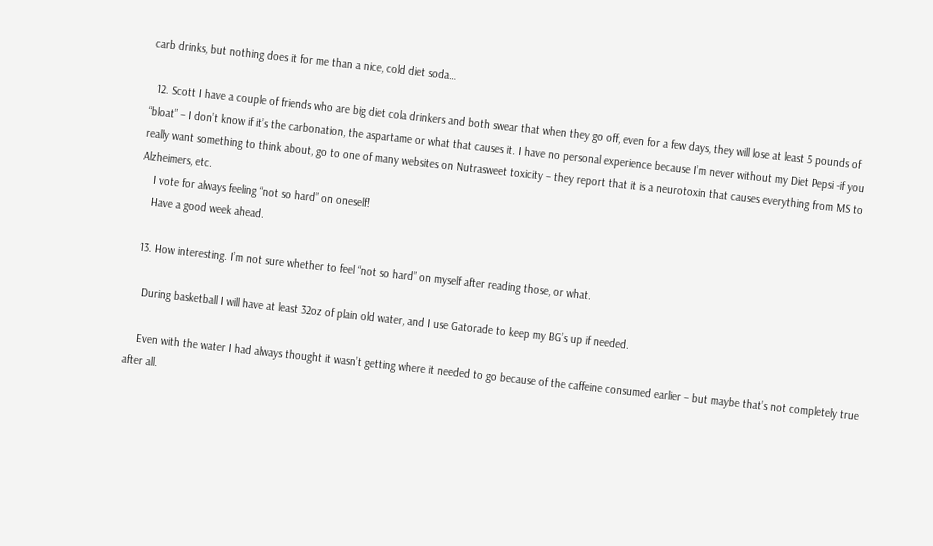carb drinks, but nothing does it for me than a nice, cold diet soda…

  12. Scott I have a couple of friends who are big diet cola drinkers and both swear that when they go off, even for a few days, they will lose at least 5 pounds of “bloat” – I don’t know if it’s the carbonation, the aspartame or what that causes it. I have no personal experience because I’m never without my Diet Pepsi -if you really want something to think about, go to one of many websites on Nutrasweet toxicity – they report that it is a neurotoxin that causes everything from MS to Alzheimers, etc.
    I vote for always feeling “not so hard” on oneself!
    Have a good week ahead.

  13. How interesting. I’m not sure whether to feel “not so hard” on myself after reading those, or what.

    During basketball I will have at least 32oz of plain old water, and I use Gatorade to keep my BG’s up if needed.

    Even with the water I had always thought it wasn’t getting where it needed to go because of the caffeine consumed earlier – but maybe that’s not completely true after all.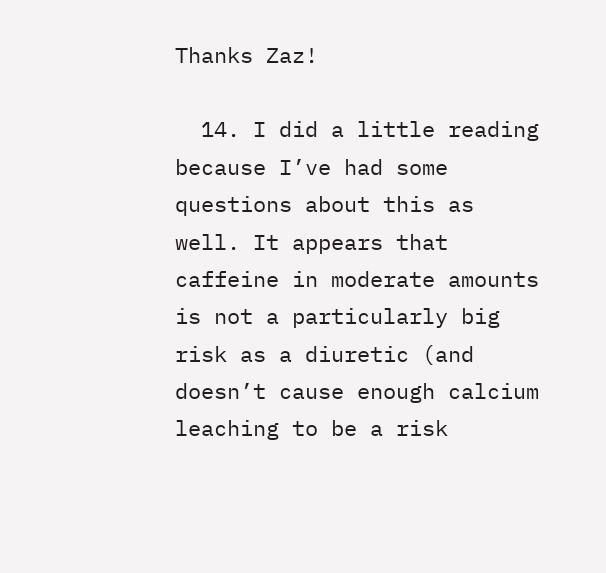Thanks Zaz!

  14. I did a little reading because I’ve had some questions about this as well. It appears that caffeine in moderate amounts is not a particularly big risk as a diuretic (and doesn’t cause enough calcium leaching to be a risk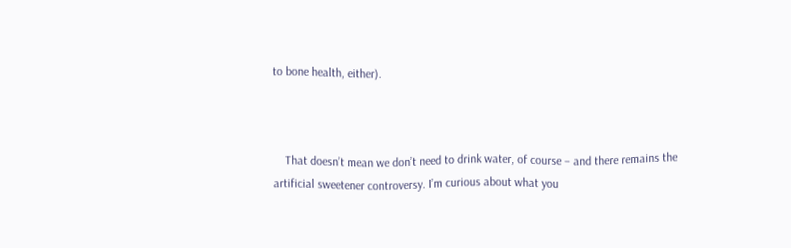to bone health, either).



    That doesn’t mean we don’t need to drink water, of course – and there remains the artificial sweetener controversy. I’m curious about what you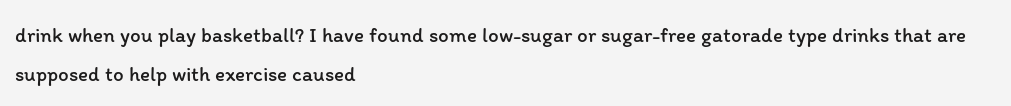drink when you play basketball? I have found some low-sugar or sugar-free gatorade type drinks that are supposed to help with exercise caused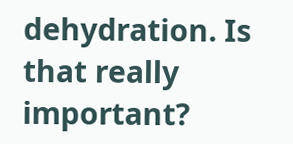dehydration. Is that really important?